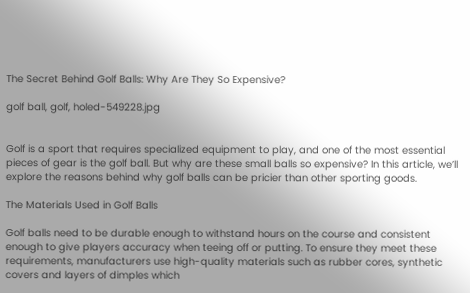The Secret Behind Golf Balls: Why Are They So Expensive?

golf ball, golf, holed-549228.jpg


Golf is a sport that requires specialized equipment to play, and one of the most essential pieces of gear is the golf ball. But why are these small balls so expensive? In this article, we’ll explore the reasons behind why golf balls can be pricier than other sporting goods.

The Materials Used in Golf Balls

Golf balls need to be durable enough to withstand hours on the course and consistent enough to give players accuracy when teeing off or putting. To ensure they meet these requirements, manufacturers use high-quality materials such as rubber cores, synthetic covers and layers of dimples which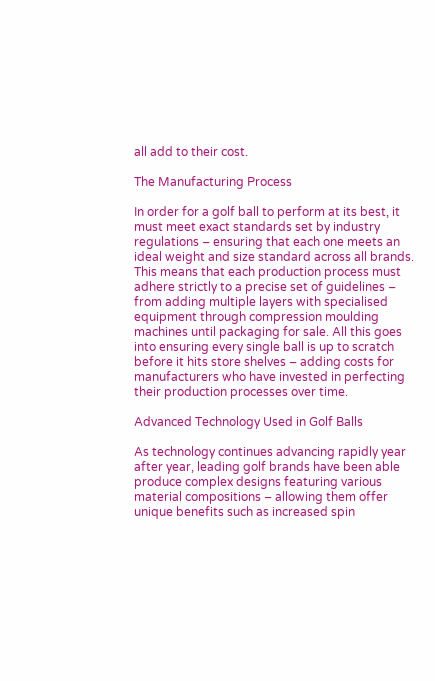all add to their cost.

The Manufacturing Process

In order for a golf ball to perform at its best, it must meet exact standards set by industry regulations – ensuring that each one meets an ideal weight and size standard across all brands. This means that each production process must adhere strictly to a precise set of guidelines – from adding multiple layers with specialised equipment through compression moulding machines until packaging for sale. All this goes into ensuring every single ball is up to scratch before it hits store shelves – adding costs for manufacturers who have invested in perfecting their production processes over time.

Advanced Technology Used in Golf Balls

As technology continues advancing rapidly year after year, leading golf brands have been able produce complex designs featuring various material compositions – allowing them offer unique benefits such as increased spin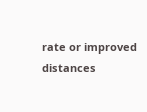rate or improved distances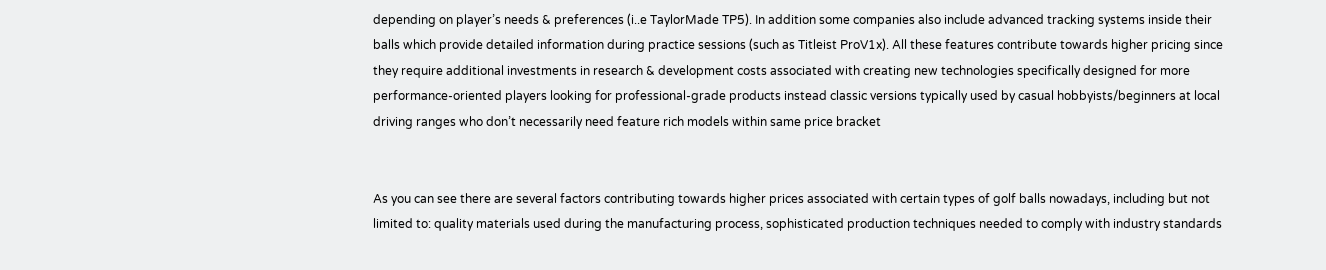depending on player’s needs & preferences (i..e TaylorMade TP5). In addition some companies also include advanced tracking systems inside their balls which provide detailed information during practice sessions (such as Titleist ProV1x). All these features contribute towards higher pricing since they require additional investments in research & development costs associated with creating new technologies specifically designed for more performance-oriented players looking for professional-grade products instead classic versions typically used by casual hobbyists/beginners at local driving ranges who don’t necessarily need feature rich models within same price bracket


As you can see there are several factors contributing towards higher prices associated with certain types of golf balls nowadays, including but not limited to: quality materials used during the manufacturing process, sophisticated production techniques needed to comply with industry standards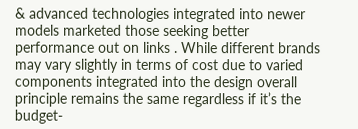& advanced technologies integrated into newer models marketed those seeking better performance out on links . While different brands may vary slightly in terms of cost due to varied components integrated into the design overall principle remains the same regardless if it’s the budget-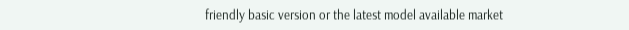friendly basic version or the latest model available market